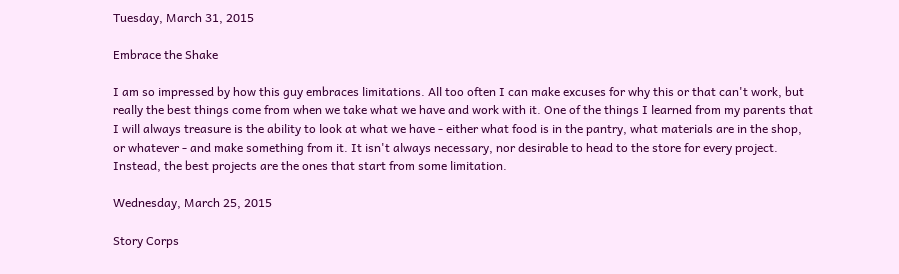Tuesday, March 31, 2015

Embrace the Shake

I am so impressed by how this guy embraces limitations. All too often I can make excuses for why this or that can't work, but really the best things come from when we take what we have and work with it. One of the things I learned from my parents that I will always treasure is the ability to look at what we have - either what food is in the pantry, what materials are in the shop, or whatever - and make something from it. It isn't always necessary, nor desirable to head to the store for every project. Instead, the best projects are the ones that start from some limitation.

Wednesday, March 25, 2015

Story Corps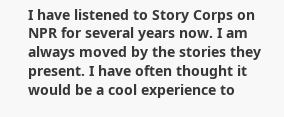I have listened to Story Corps on NPR for several years now. I am always moved by the stories they present. I have often thought it would be a cool experience to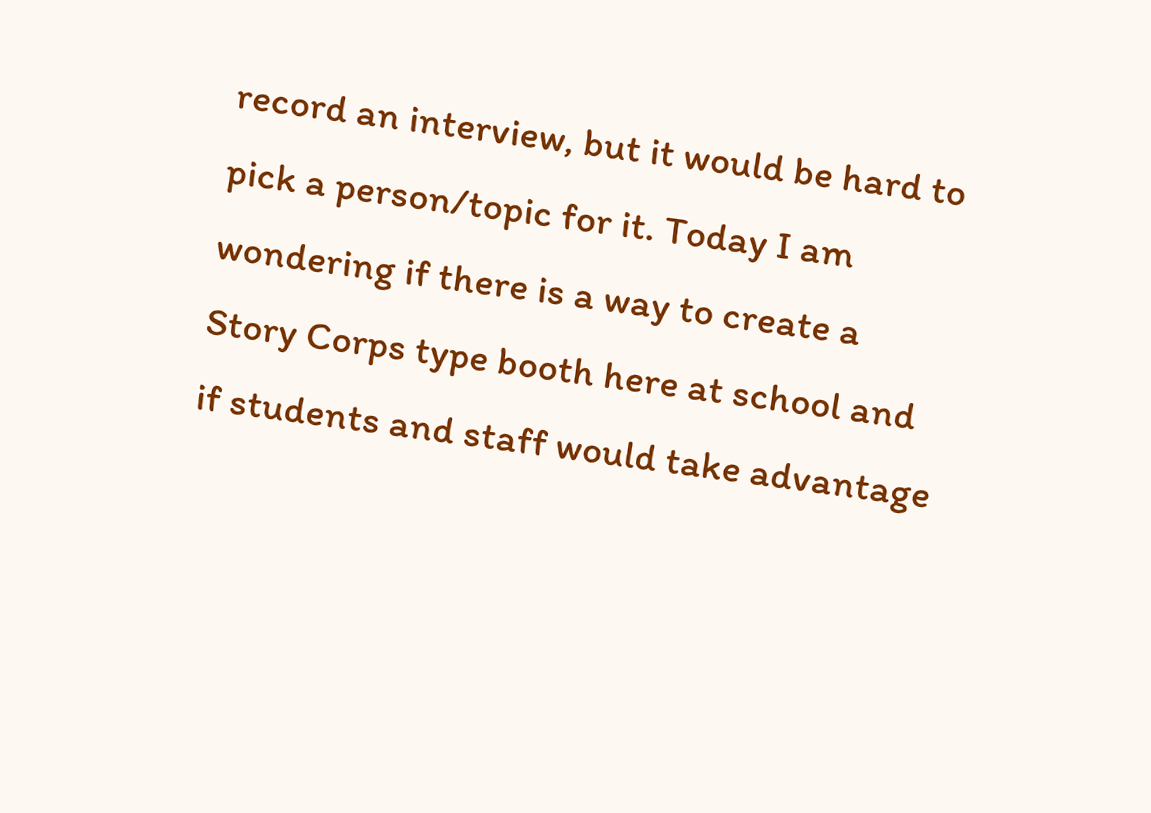record an interview, but it would be hard to pick a person/topic for it. Today I am wondering if there is a way to create a Story Corps type booth here at school and if students and staff would take advantage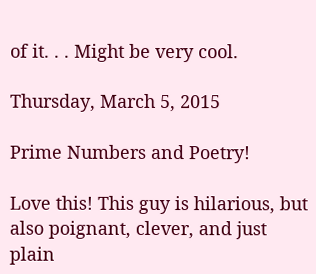of it. . . Might be very cool.

Thursday, March 5, 2015

Prime Numbers and Poetry!

Love this! This guy is hilarious, but also poignant, clever, and just plain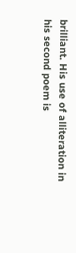brilliant. His use of alliteration in his second poem is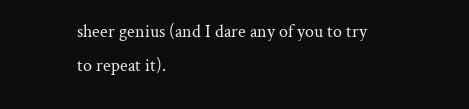sheer genius (and I dare any of you to try to repeat it).